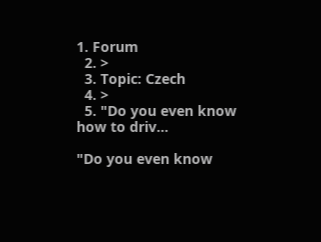1. Forum
  2. >
  3. Topic: Czech
  4. >
  5. "Do you even know how to driv…

"Do you even know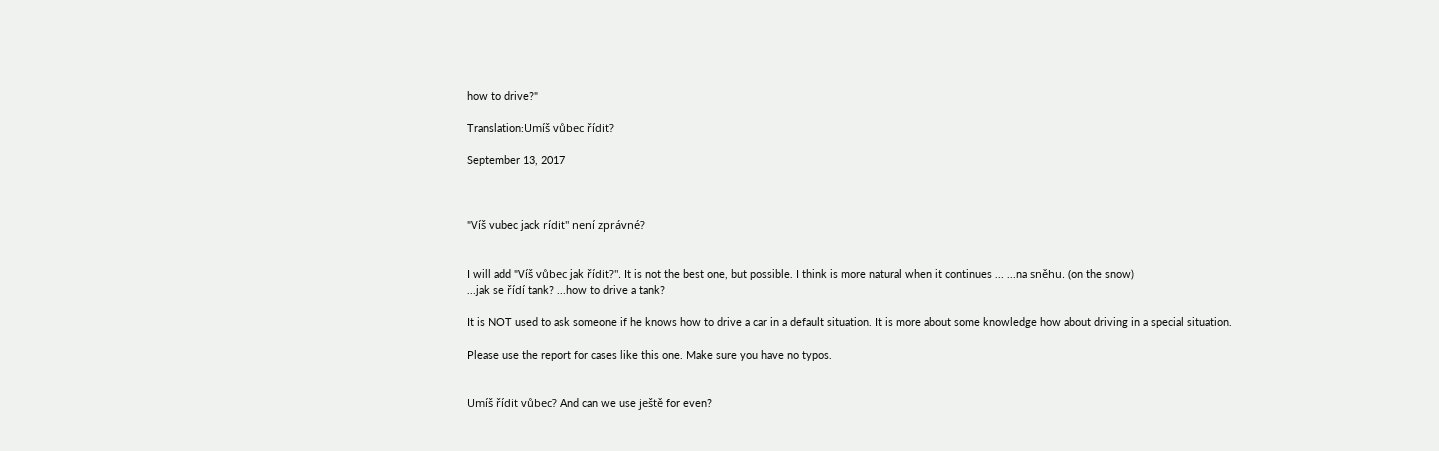how to drive?"

Translation:Umíš vůbec řídit?

September 13, 2017



"Víš vubec jack rídit" není zprávné?


I will add "Víš vůbec jak řídit?". It is not the best one, but possible. I think is more natural when it continues ... ...na sněhu. (on the snow)
...jak se řídí tank? ...how to drive a tank?

It is NOT used to ask someone if he knows how to drive a car in a default situation. It is more about some knowledge how about driving in a special situation.

Please use the report for cases like this one. Make sure you have no typos.


Umíš řídit vůbec? And can we use ještě for even?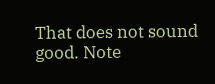That does not sound good. Note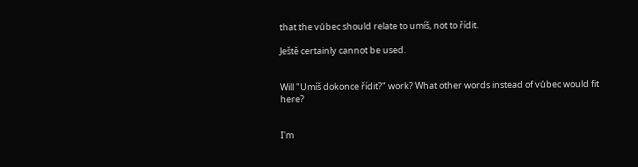that the vůbec should relate to umíš, not to řídit.

Ještě certainly cannot be used.


Will "Umíš dokonce řídit?" work? What other words instead of vůbec would fit here?


I'm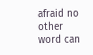afraid no other word can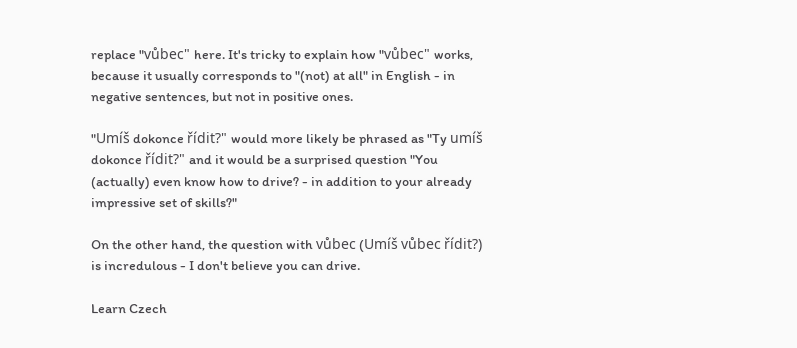replace "vůbec" here. It's tricky to explain how "vůbec" works, because it usually corresponds to "(not) at all" in English - in negative sentences, but not in positive ones.

"Umíš dokonce řídit?" would more likely be phrased as "Ty umíš dokonce řídit?" and it would be a surprised question "You (actually) even know how to drive? - in addition to your already impressive set of skills?"

On the other hand, the question with vůbec (Umíš vůbec řídit?) is incredulous - I don't believe you can drive.

Learn Czech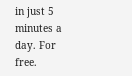in just 5 minutes a day. For free.